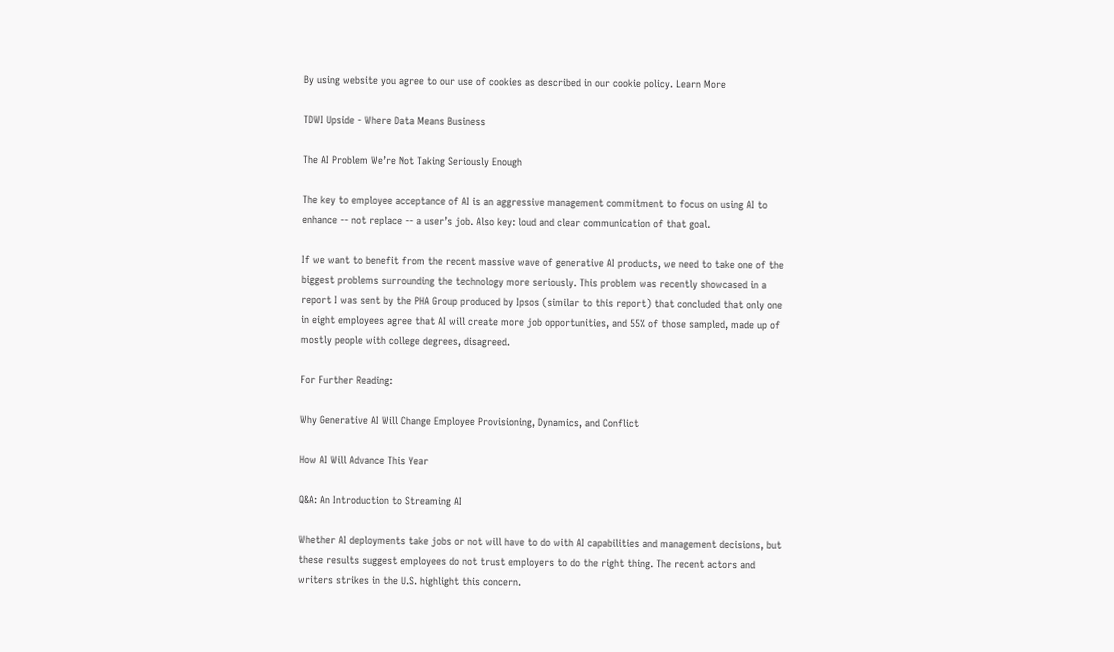By using website you agree to our use of cookies as described in our cookie policy. Learn More

TDWI Upside - Where Data Means Business

The AI Problem We’re Not Taking Seriously Enough

The key to employee acceptance of AI is an aggressive management commitment to focus on using AI to enhance -- not replace -- a user’s job. Also key: loud and clear communication of that goal.

If we want to benefit from the recent massive wave of generative AI products, we need to take one of the biggest problems surrounding the technology more seriously. This problem was recently showcased in a report I was sent by the PHA Group produced by Ipsos (similar to this report) that concluded that only one in eight employees agree that AI will create more job opportunities, and 55% of those sampled, made up of mostly people with college degrees, disagreed.

For Further Reading:

Why Generative AI Will Change Employee Provisioning, Dynamics, and Conflict

How AI Will Advance This Year

Q&A: An Introduction to Streaming AI

Whether AI deployments take jobs or not will have to do with AI capabilities and management decisions, but these results suggest employees do not trust employers to do the right thing. The recent actors and writers strikes in the U.S. highlight this concern.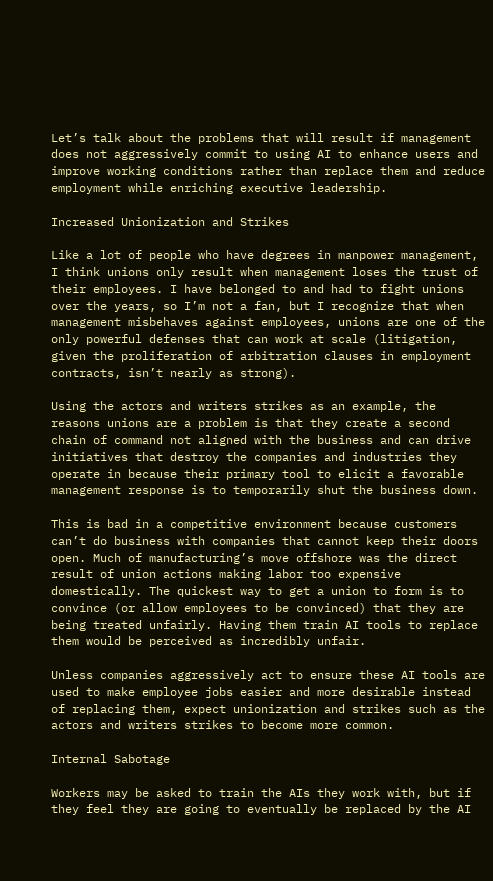Let’s talk about the problems that will result if management does not aggressively commit to using AI to enhance users and improve working conditions rather than replace them and reduce employment while enriching executive leadership.

Increased Unionization and Strikes

Like a lot of people who have degrees in manpower management, I think unions only result when management loses the trust of their employees. I have belonged to and had to fight unions over the years, so I’m not a fan, but I recognize that when management misbehaves against employees, unions are one of the only powerful defenses that can work at scale (litigation, given the proliferation of arbitration clauses in employment contracts, isn’t nearly as strong).

Using the actors and writers strikes as an example, the reasons unions are a problem is that they create a second chain of command not aligned with the business and can drive initiatives that destroy the companies and industries they operate in because their primary tool to elicit a favorable management response is to temporarily shut the business down.

This is bad in a competitive environment because customers can’t do business with companies that cannot keep their doors open. Much of manufacturing’s move offshore was the direct result of union actions making labor too expensive domestically. The quickest way to get a union to form is to convince (or allow employees to be convinced) that they are being treated unfairly. Having them train AI tools to replace them would be perceived as incredibly unfair.

Unless companies aggressively act to ensure these AI tools are used to make employee jobs easier and more desirable instead of replacing them, expect unionization and strikes such as the actors and writers strikes to become more common.

Internal Sabotage

Workers may be asked to train the AIs they work with, but if they feel they are going to eventually be replaced by the AI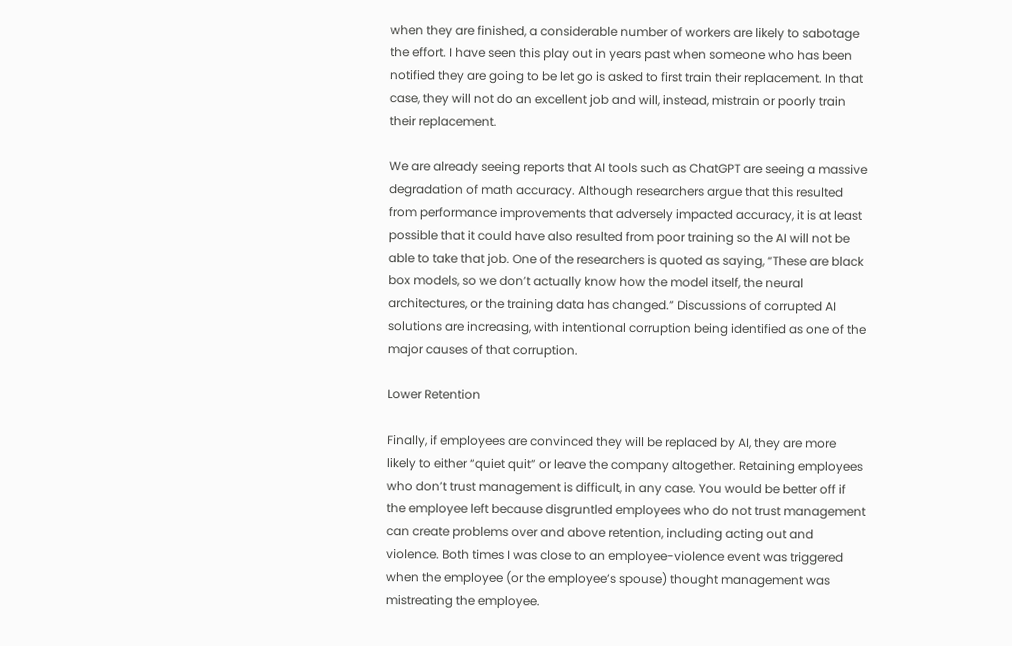when they are finished, a considerable number of workers are likely to sabotage the effort. I have seen this play out in years past when someone who has been notified they are going to be let go is asked to first train their replacement. In that case, they will not do an excellent job and will, instead, mistrain or poorly train their replacement.

We are already seeing reports that AI tools such as ChatGPT are seeing a massive degradation of math accuracy. Although researchers argue that this resulted from performance improvements that adversely impacted accuracy, it is at least possible that it could have also resulted from poor training so the AI will not be able to take that job. One of the researchers is quoted as saying, “These are black box models, so we don’t actually know how the model itself, the neural architectures, or the training data has changed.” Discussions of corrupted AI solutions are increasing, with intentional corruption being identified as one of the major causes of that corruption.

Lower Retention

Finally, if employees are convinced they will be replaced by AI, they are more likely to either “quiet quit” or leave the company altogether. Retaining employees who don’t trust management is difficult, in any case. You would be better off if the employee left because disgruntled employees who do not trust management can create problems over and above retention, including acting out and violence. Both times I was close to an employee-violence event was triggered when the employee (or the employee’s spouse) thought management was mistreating the employee.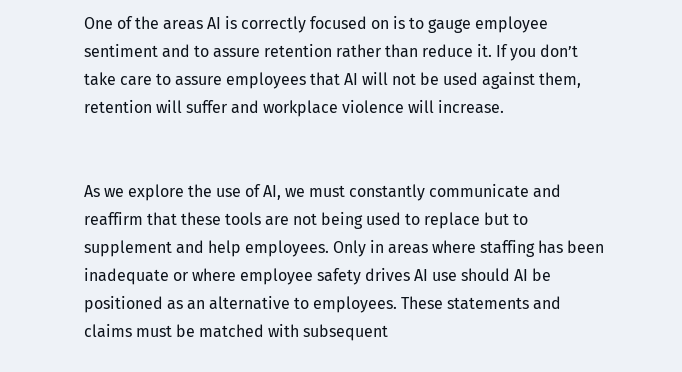One of the areas AI is correctly focused on is to gauge employee sentiment and to assure retention rather than reduce it. If you don’t take care to assure employees that AI will not be used against them, retention will suffer and workplace violence will increase.


As we explore the use of AI, we must constantly communicate and reaffirm that these tools are not being used to replace but to supplement and help employees. Only in areas where staffing has been inadequate or where employee safety drives AI use should AI be positioned as an alternative to employees. These statements and claims must be matched with subsequent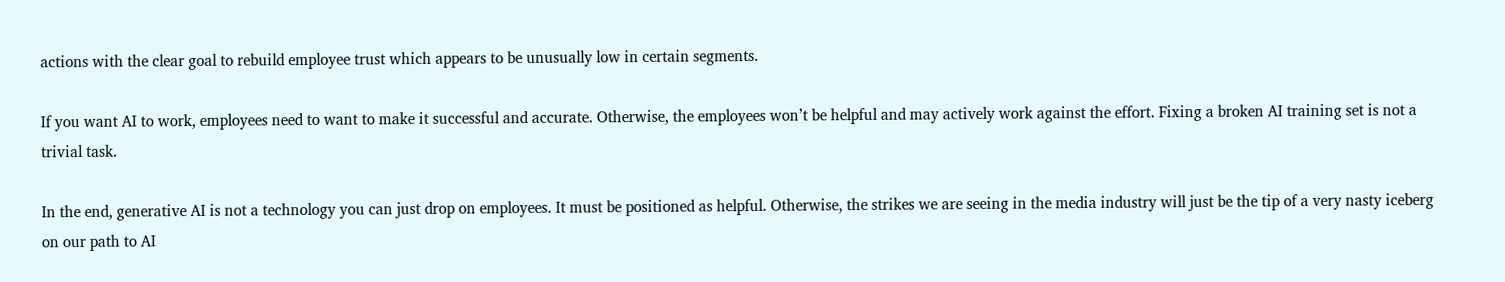actions with the clear goal to rebuild employee trust which appears to be unusually low in certain segments.

If you want AI to work, employees need to want to make it successful and accurate. Otherwise, the employees won’t be helpful and may actively work against the effort. Fixing a broken AI training set is not a trivial task.

In the end, generative AI is not a technology you can just drop on employees. It must be positioned as helpful. Otherwise, the strikes we are seeing in the media industry will just be the tip of a very nasty iceberg on our path to AI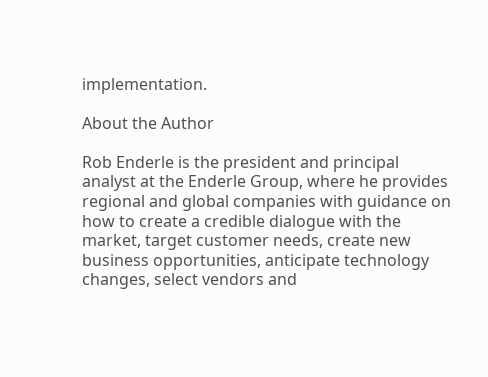implementation.

About the Author

Rob Enderle is the president and principal analyst at the Enderle Group, where he provides regional and global companies with guidance on how to create a credible dialogue with the market, target customer needs, create new business opportunities, anticipate technology changes, select vendors and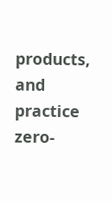products, and practice zero-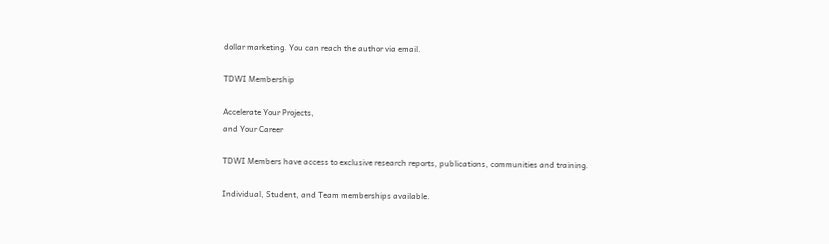dollar marketing. You can reach the author via email.

TDWI Membership

Accelerate Your Projects,
and Your Career

TDWI Members have access to exclusive research reports, publications, communities and training.

Individual, Student, and Team memberships available.